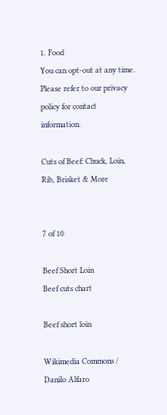1. Food
You can opt-out at any time. Please refer to our privacy policy for contact information.

Cuts of Beef: Chuck, Loin, Rib, Brisket & More


7 of 10

Beef Short Loin
Beef cuts chart

Beef short loin

Wikimedia Commons / Danilo Alfaro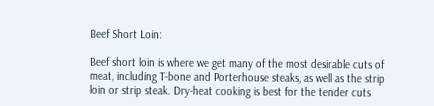Beef Short Loin:

Beef short loin is where we get many of the most desirable cuts of meat, including T-bone and Porterhouse steaks, as well as the strip loin or strip steak. Dry-heat cooking is best for the tender cuts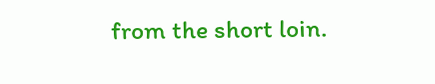from the short loin.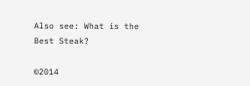Also see: What is the Best Steak?

©2014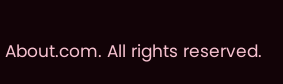About.com. All rights reserved.